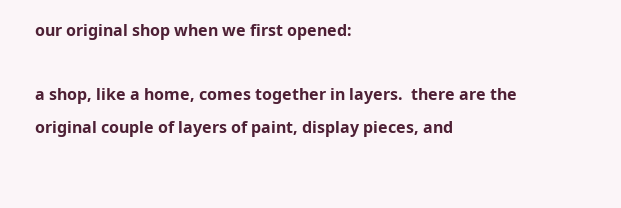our original shop when we first opened:

a shop, like a home, comes together in layers.  there are the original couple of layers of paint, display pieces, and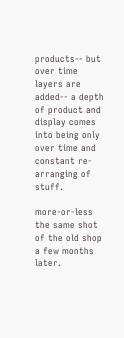products-- but over time layers are added-- a depth of product and display comes into being only over time and constant re-arranging of stuff.

more-or-less the same shot of the old shop a few months later.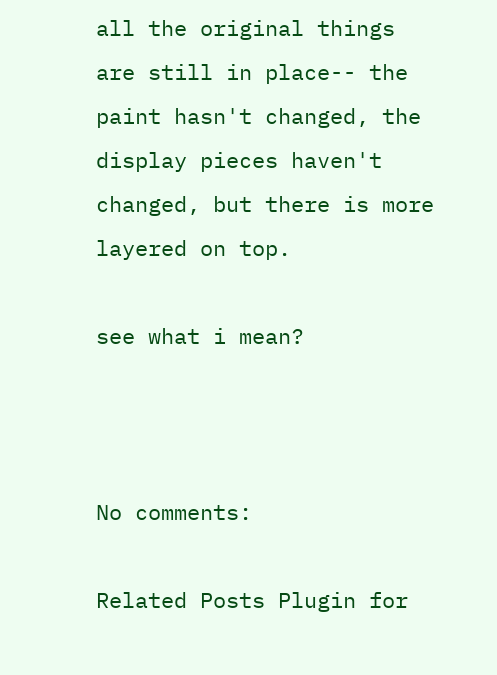all the original things are still in place-- the paint hasn't changed, the display pieces haven't changed, but there is more layered on top.

see what i mean?



No comments:

Related Posts Plugin for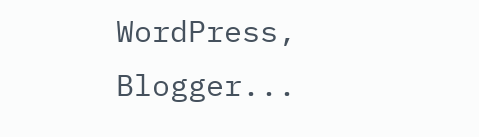WordPress, Blogger...